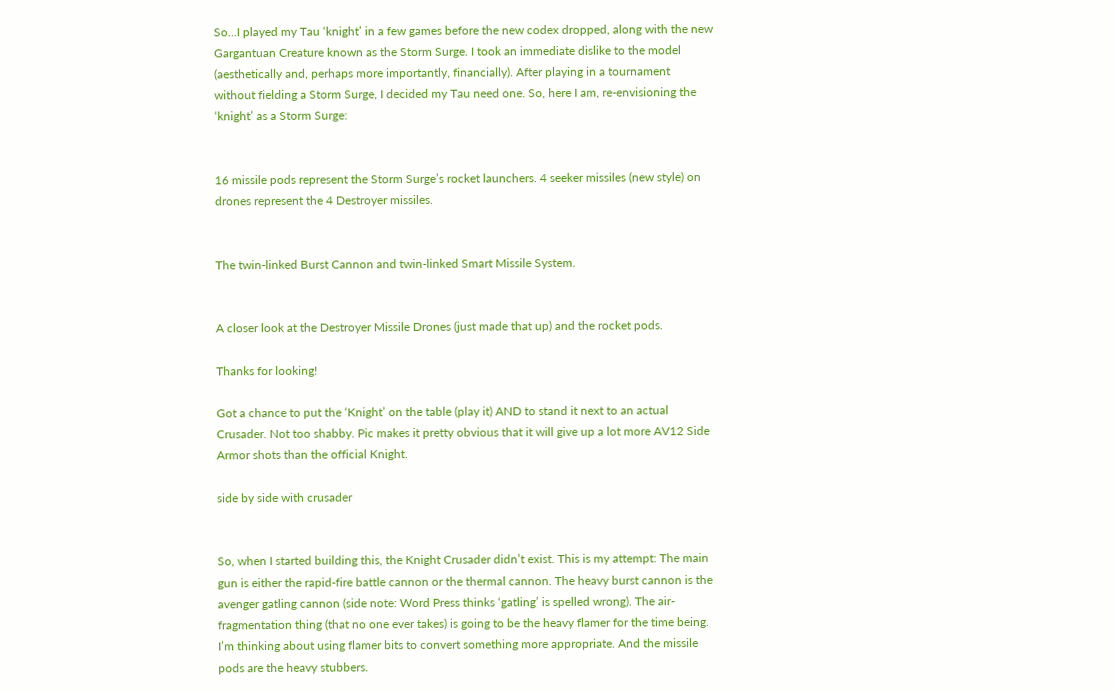So…I played my Tau ‘knight’ in a few games before the new codex dropped, along with the new Gargantuan Creature known as the Storm Surge. I took an immediate dislike to the model (aesthetically and, perhaps more importantly, financially). After playing in a tournament without fielding a Storm Surge, I decided my Tau need one. So, here I am, re-envisioning the ‘knight’ as a Storm Surge:


16 missile pods represent the Storm Surge’s rocket launchers. 4 seeker missiles (new style) on drones represent the 4 Destroyer missiles.


The twin-linked Burst Cannon and twin-linked Smart Missile System.


A closer look at the Destroyer Missile Drones (just made that up) and the rocket pods.

Thanks for looking!

Got a chance to put the ‘Knight’ on the table (play it) AND to stand it next to an actual Crusader. Not too shabby. Pic makes it pretty obvious that it will give up a lot more AV12 Side Armor shots than the official Knight.

side by side with crusader


So, when I started building this, the Knight Crusader didn’t exist. This is my attempt: The main gun is either the rapid-fire battle cannon or the thermal cannon. The heavy burst cannon is the avenger gatling cannon (side note: Word Press thinks ‘gatling’ is spelled wrong). The air-fragmentation thing (that no one ever takes) is going to be the heavy flamer for the time being. I’m thinking about using flamer bits to convert something more appropriate. And the missile pods are the heavy stubbers.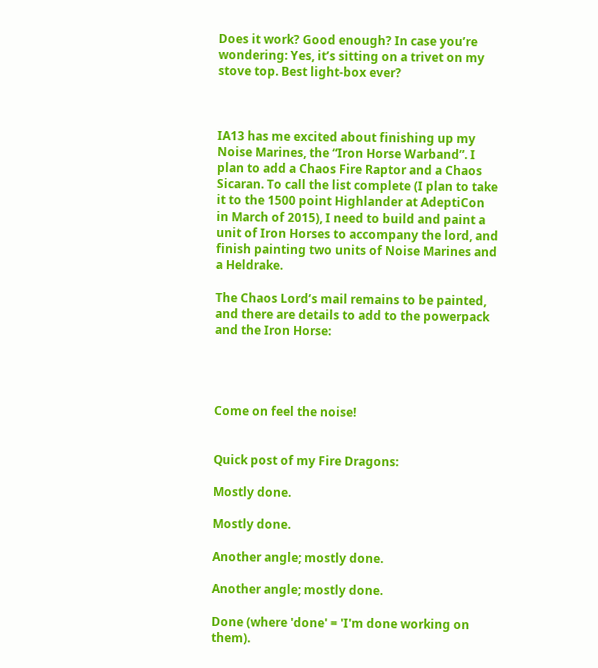Does it work? Good enough? In case you’re wondering: Yes, it’s sitting on a trivet on my stove top. Best light-box ever?



IA13 has me excited about finishing up my Noise Marines, the “Iron Horse Warband”. I plan to add a Chaos Fire Raptor and a Chaos Sicaran. To call the list complete (I plan to take it to the 1500 point Highlander at AdeptiCon in March of 2015), I need to build and paint a unit of Iron Horses to accompany the lord, and finish painting two units of Noise Marines and a Heldrake.

The Chaos Lord’s mail remains to be painted, and there are details to add to the powerpack and the Iron Horse:




Come on feel the noise!


Quick post of my Fire Dragons:

Mostly done.

Mostly done.

Another angle; mostly done.

Another angle; mostly done.

Done (where 'done' = 'I'm done working on them).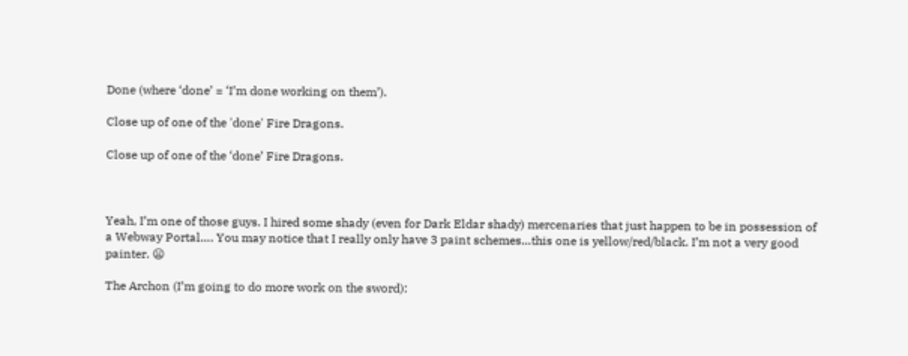Done (where ‘done’ = ‘I’m done working on them’).

Close up of one of the 'done' Fire Dragons.

Close up of one of the ‘done’ Fire Dragons.



Yeah, I’m one of those guys. I hired some shady (even for Dark Eldar shady) mercenaries that just happen to be in possession of a Webway Portal…. You may notice that I really only have 3 paint schemes…this one is yellow/red/black. I’m not a very good painter. 😦

The Archon (I’m going to do more work on the sword):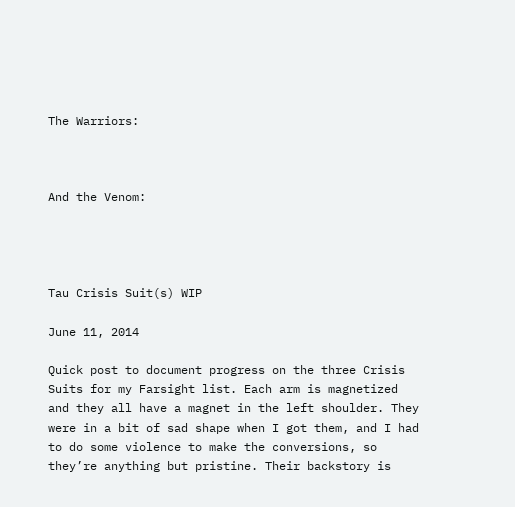The Warriors:



And the Venom:




Tau Crisis Suit(s) WIP

June 11, 2014

Quick post to document progress on the three Crisis Suits for my Farsight list. Each arm is magnetized and they all have a magnet in the left shoulder. They were in a bit of sad shape when I got them, and I had to do some violence to make the conversions, so they’re anything but pristine. Their backstory is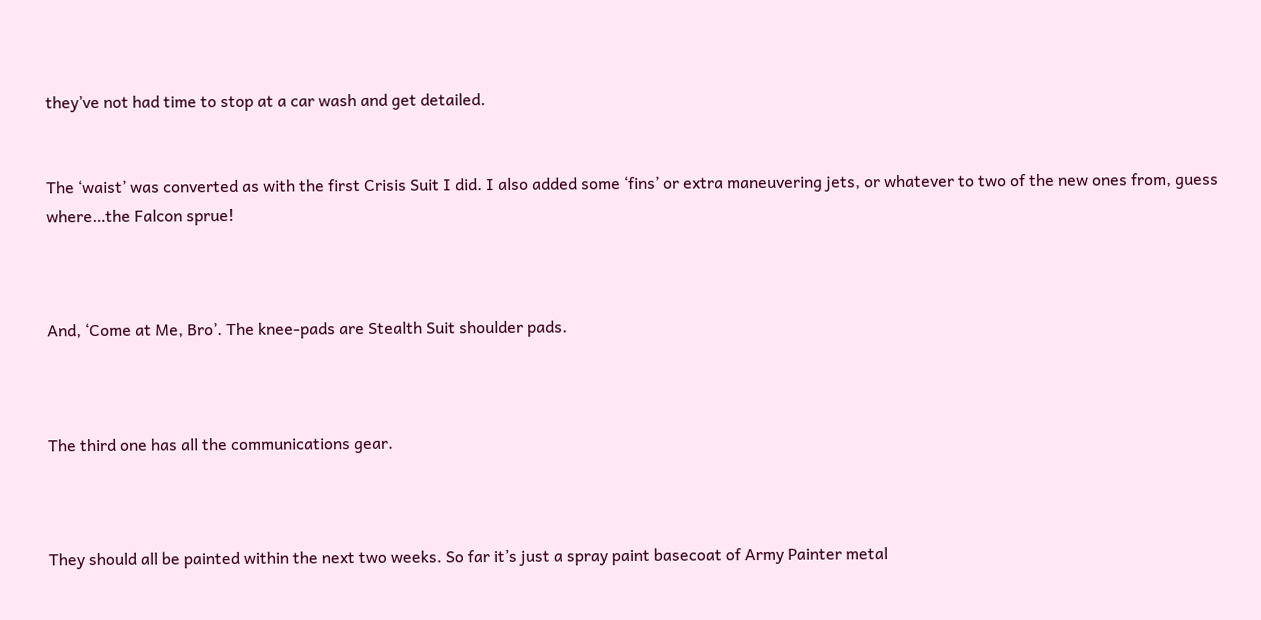they’ve not had time to stop at a car wash and get detailed.


The ‘waist’ was converted as with the first Crisis Suit I did. I also added some ‘fins’ or extra maneuvering jets, or whatever to two of the new ones from, guess where…the Falcon sprue!



And, ‘Come at Me, Bro’. The knee-pads are Stealth Suit shoulder pads.



The third one has all the communications gear.



They should all be painted within the next two weeks. So far it’s just a spray paint basecoat of Army Painter metal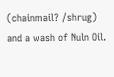(chainmail? /shrug) and a wash of Nuln Oil.